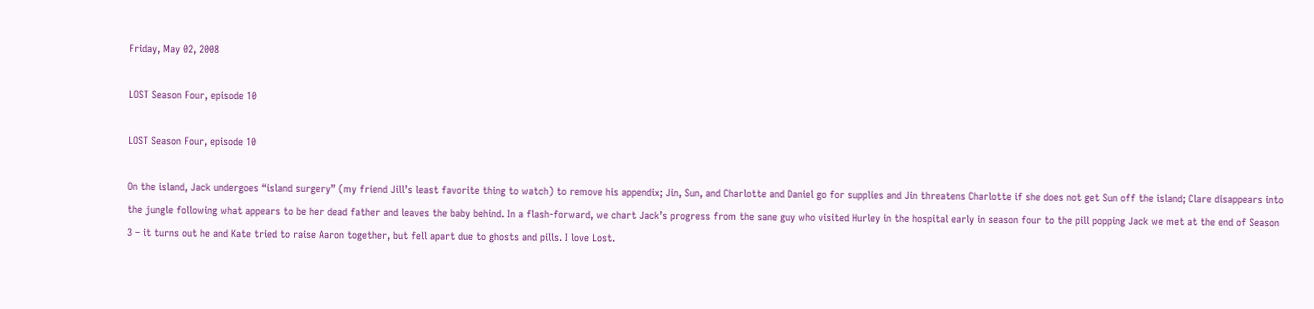Friday, May 02, 2008

LOST Season Four, episode 10

LOST Season Four, episode 10

On the island, Jack undergoes “island surgery” (my friend Jill’s least favorite thing to watch) to remove his appendix; Jin, Sun, and Charlotte and Daniel go for supplies and Jin threatens Charlotte if she does not get Sun off the island; Clare disappears into the jungle following what appears to be her dead father and leaves the baby behind. In a flash-forward, we chart Jack’s progress from the sane guy who visited Hurley in the hospital early in season four to the pill popping Jack we met at the end of Season 3 – it turns out he and Kate tried to raise Aaron together, but fell apart due to ghosts and pills. I love Lost.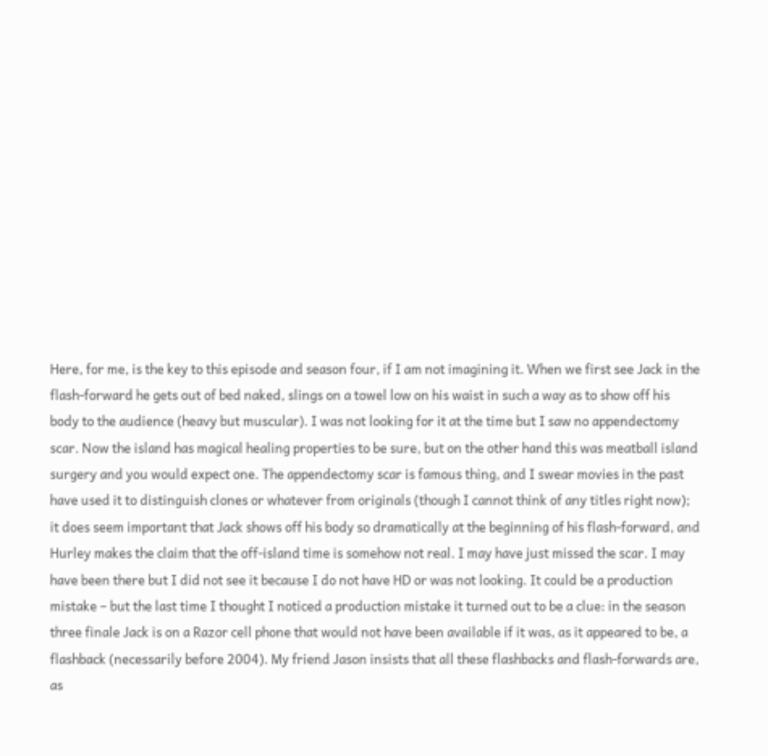Here, for me, is the key to this episode and season four, if I am not imagining it. When we first see Jack in the flash-forward he gets out of bed naked, slings on a towel low on his waist in such a way as to show off his body to the audience (heavy but muscular). I was not looking for it at the time but I saw no appendectomy scar. Now the island has magical healing properties to be sure, but on the other hand this was meatball island surgery and you would expect one. The appendectomy scar is famous thing, and I swear movies in the past have used it to distinguish clones or whatever from originals (though I cannot think of any titles right now); it does seem important that Jack shows off his body so dramatically at the beginning of his flash-forward, and Hurley makes the claim that the off-island time is somehow not real. I may have just missed the scar. I may have been there but I did not see it because I do not have HD or was not looking. It could be a production mistake – but the last time I thought I noticed a production mistake it turned out to be a clue: in the season three finale Jack is on a Razor cell phone that would not have been available if it was, as it appeared to be, a flashback (necessarily before 2004). My friend Jason insists that all these flashbacks and flash-forwards are, as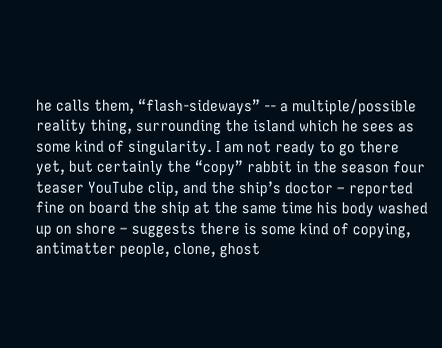he calls them, “flash-sideways” -- a multiple/possible reality thing, surrounding the island which he sees as some kind of singularity. I am not ready to go there yet, but certainly the “copy” rabbit in the season four teaser YouTube clip, and the ship’s doctor – reported fine on board the ship at the same time his body washed up on shore – suggests there is some kind of copying, antimatter people, clone, ghost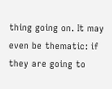thing going on. It may even be thematic: if they are going to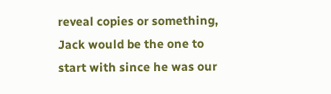reveal copies or something, Jack would be the one to start with since he was our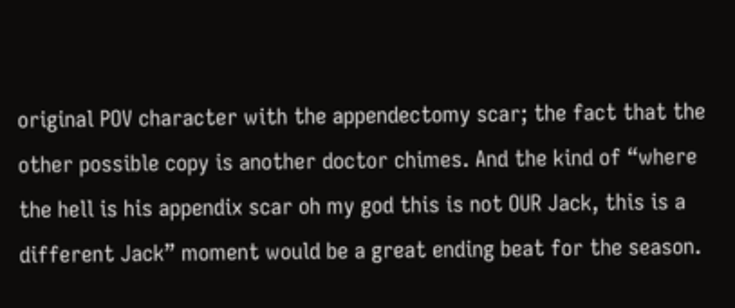original POV character with the appendectomy scar; the fact that the other possible copy is another doctor chimes. And the kind of “where the hell is his appendix scar oh my god this is not OUR Jack, this is a different Jack” moment would be a great ending beat for the season.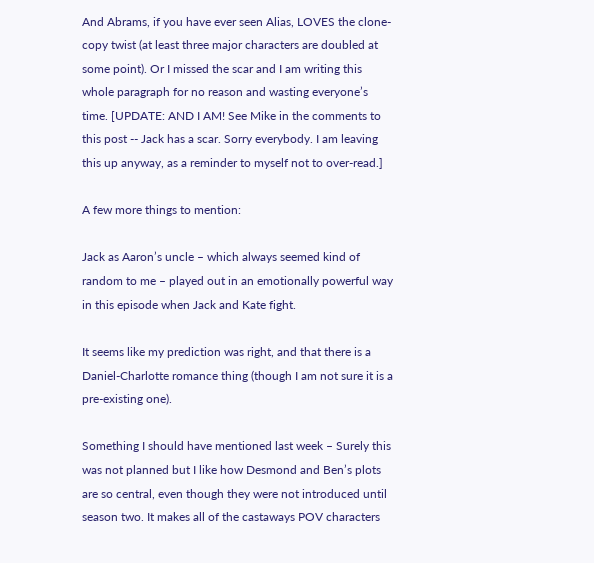And Abrams, if you have ever seen Alias, LOVES the clone-copy twist (at least three major characters are doubled at some point). Or I missed the scar and I am writing this whole paragraph for no reason and wasting everyone’s time. [UPDATE: AND I AM! See Mike in the comments to this post -- Jack has a scar. Sorry everybody. I am leaving this up anyway, as a reminder to myself not to over-read.]

A few more things to mention:

Jack as Aaron’s uncle – which always seemed kind of random to me – played out in an emotionally powerful way in this episode when Jack and Kate fight.

It seems like my prediction was right, and that there is a Daniel-Charlotte romance thing (though I am not sure it is a pre-existing one).

Something I should have mentioned last week – Surely this was not planned but I like how Desmond and Ben’s plots are so central, even though they were not introduced until season two. It makes all of the castaways POV characters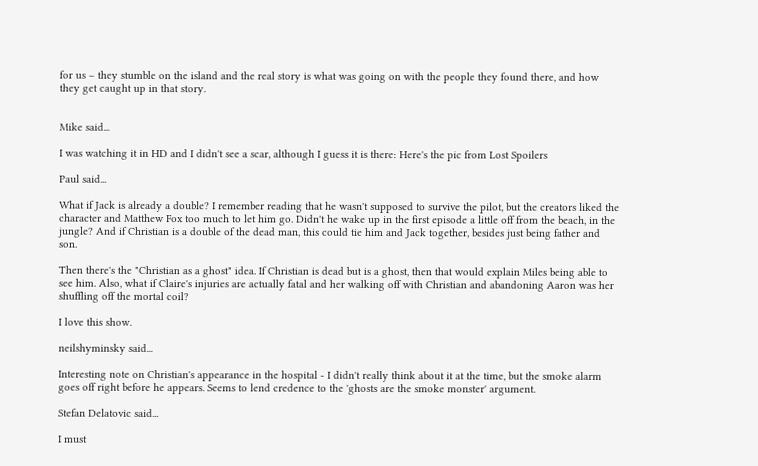for us – they stumble on the island and the real story is what was going on with the people they found there, and how they get caught up in that story.


Mike said...

I was watching it in HD and I didn't see a scar, although I guess it is there: Here's the pic from Lost Spoilers

Paul said...

What if Jack is already a double? I remember reading that he wasn't supposed to survive the pilot, but the creators liked the character and Matthew Fox too much to let him go. Didn't he wake up in the first episode a little off from the beach, in the jungle? And if Christian is a double of the dead man, this could tie him and Jack together, besides just being father and son.

Then there's the "Christian as a ghost" idea. If Christian is dead but is a ghost, then that would explain Miles being able to see him. Also, what if Claire's injuries are actually fatal and her walking off with Christian and abandoning Aaron was her shuffling off the mortal coil?

I love this show.

neilshyminsky said...

Interesting note on Christian's appearance in the hospital - I didn't really think about it at the time, but the smoke alarm goes off right before he appears. Seems to lend credence to the 'ghosts are the smoke monster' argument.

Stefan Delatovic said...

I must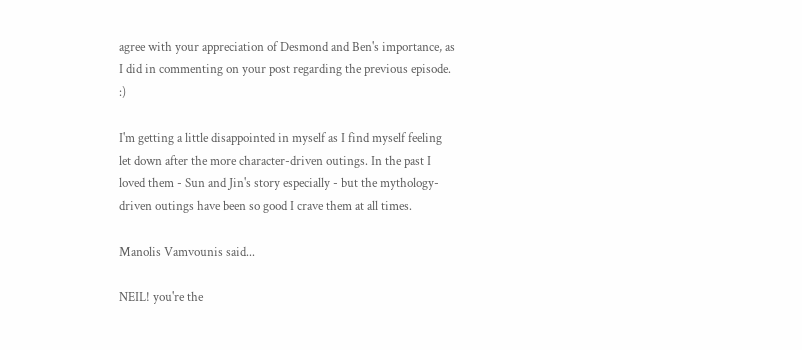agree with your appreciation of Desmond and Ben's importance, as I did in commenting on your post regarding the previous episode. :)

I'm getting a little disappointed in myself as I find myself feeling let down after the more character-driven outings. In the past I loved them - Sun and Jin's story especially - but the mythology-driven outings have been so good I crave them at all times.

Manolis Vamvounis said...

NEIL! you're the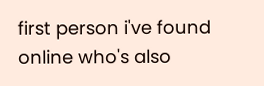first person i've found online who's also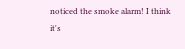noticed the smoke alarm! I think it's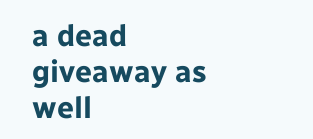a dead giveaway as well